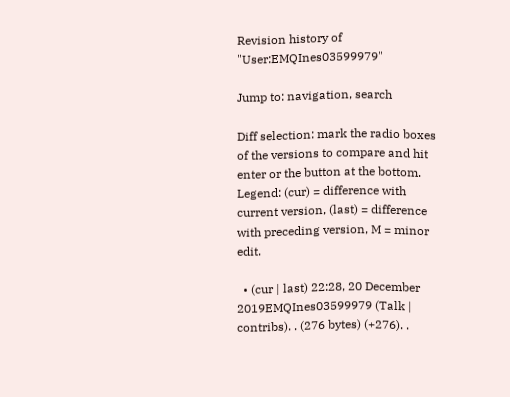Revision history of "User:EMQInes03599979"

Jump to: navigation, search

Diff selection: mark the radio boxes of the versions to compare and hit enter or the button at the bottom.
Legend: (cur) = difference with current version, (last) = difference with preceding version, M = minor edit.

  • (cur | last) 22:28, 20 December 2019EMQInes03599979 (Talk | contribs). . (276 bytes) (+276). .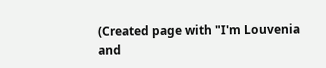(Created page with "I'm Louvenia and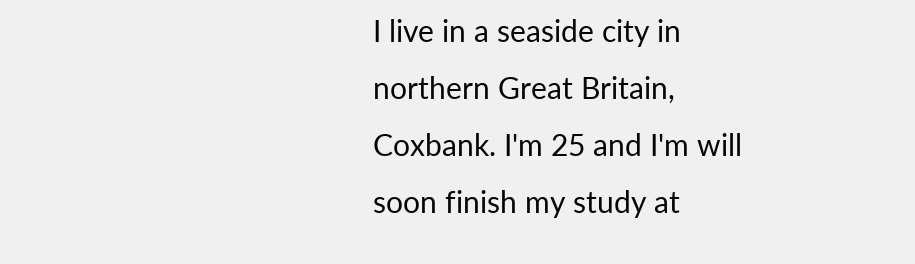I live in a seaside city in northern Great Britain, Coxbank. I'm 25 and I'm will soon finish my study at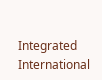Integrated International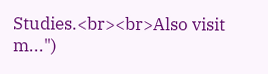Studies.<br><br>Also visit m...")